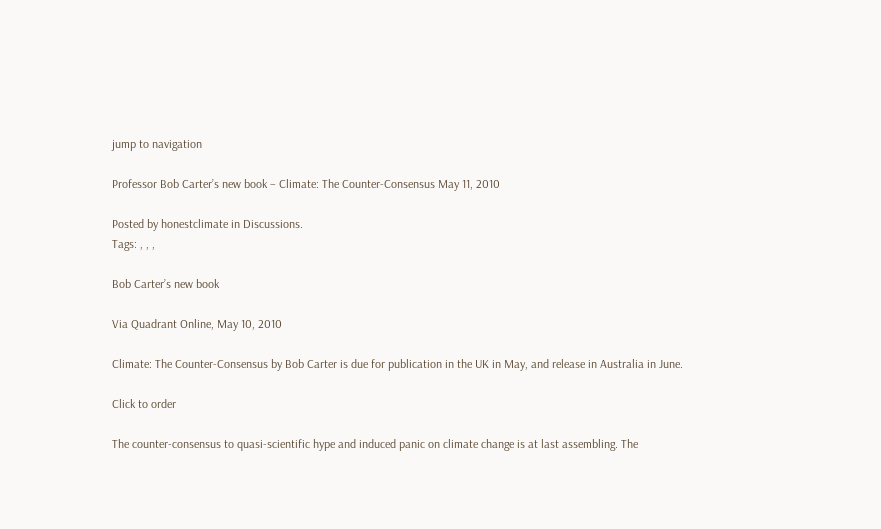jump to navigation

Professor Bob Carter’s new book – Climate: The Counter-Consensus May 11, 2010

Posted by honestclimate in Discussions.
Tags: , , ,

Bob Carter’s new book

Via Quadrant Online, May 10, 2010

Climate: The Counter-Consensus by Bob Carter is due for publication in the UK in May, and release in Australia in June.

Click to order

The counter-consensus to quasi-scientific hype and induced panic on climate change is at last assembling. The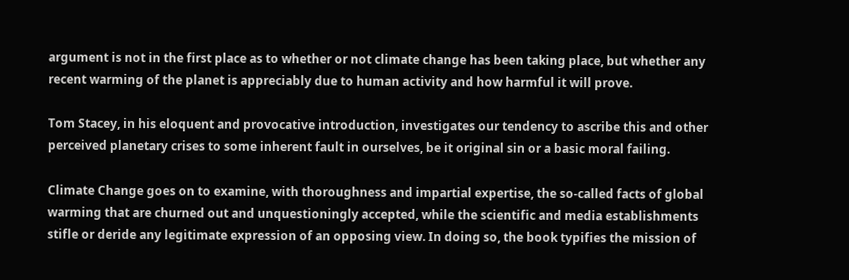argument is not in the first place as to whether or not climate change has been taking place, but whether any recent warming of the planet is appreciably due to human activity and how harmful it will prove.

Tom Stacey, in his eloquent and provocative introduction, investigates our tendency to ascribe this and other perceived planetary crises to some inherent fault in ourselves, be it original sin or a basic moral failing.

Climate Change goes on to examine, with thoroughness and impartial expertise, the so-called facts of global warming that are churned out and unquestioningly accepted, while the scientific and media establishments stifle or deride any legitimate expression of an opposing view. In doing so, the book typifies the mission of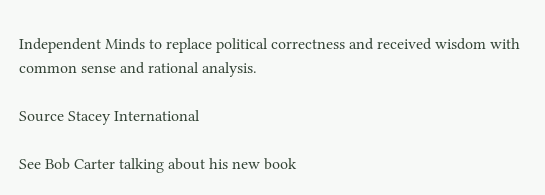Independent Minds to replace political correctness and received wisdom with common sense and rational analysis.

Source Stacey International

See Bob Carter talking about his new book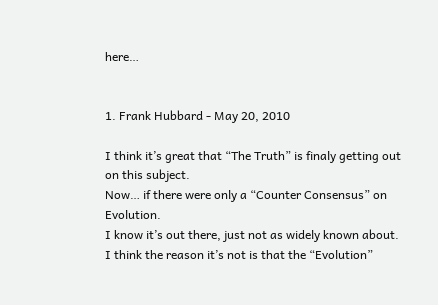here…


1. Frank Hubbard - May 20, 2010

I think it’s great that “The Truth” is finaly getting out on this subject.
Now… if there were only a “Counter Consensus” on Evolution.
I know it’s out there, just not as widely known about.
I think the reason it’s not is that the “Evolution”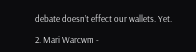debate doesn’t effect our wallets. Yet.

2. Mari Warcwm -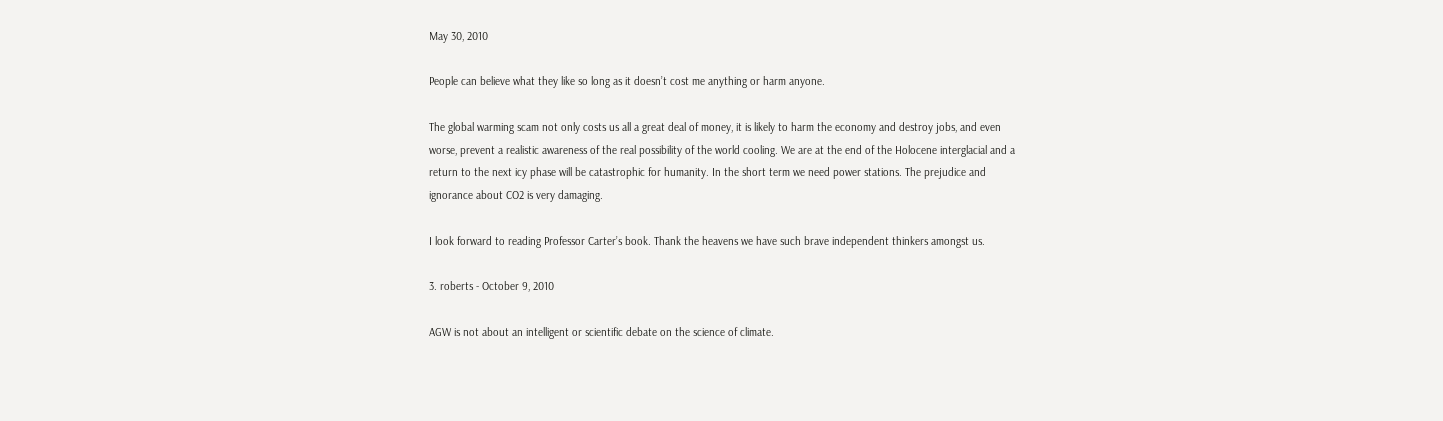May 30, 2010

People can believe what they like so long as it doesn’t cost me anything or harm anyone.

The global warming scam not only costs us all a great deal of money, it is likely to harm the economy and destroy jobs, and even worse, prevent a realistic awareness of the real possibility of the world cooling. We are at the end of the Holocene interglacial and a return to the next icy phase will be catastrophic for humanity. In the short term we need power stations. The prejudice and ignorance about CO2 is very damaging.

I look forward to reading Professor Carter’s book. Thank the heavens we have such brave independent thinkers amongst us.

3. roberts - October 9, 2010

AGW is not about an intelligent or scientific debate on the science of climate.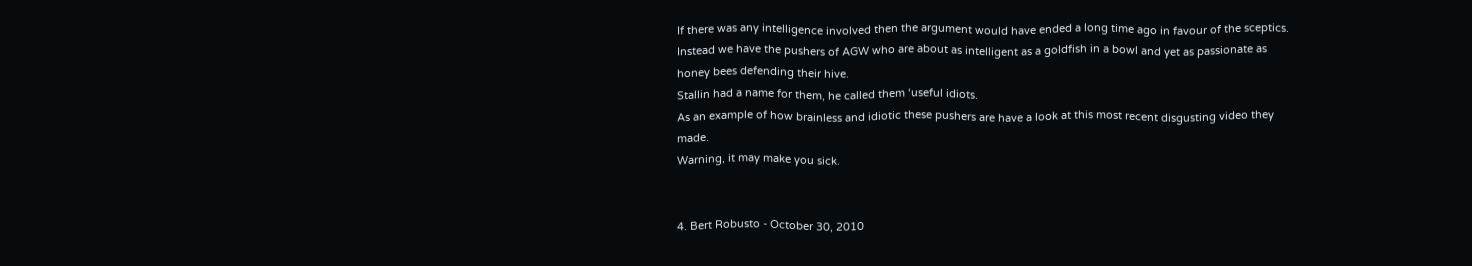If there was any intelligence involved then the argument would have ended a long time ago in favour of the sceptics.
Instead we have the pushers of AGW who are about as intelligent as a goldfish in a bowl and yet as passionate as honey bees defending their hive.
Stallin had a name for them, he called them ‘useful idiots.
As an example of how brainless and idiotic these pushers are have a look at this most recent disgusting video they made.
Warning, it may make you sick.


4. Bert Robusto - October 30, 2010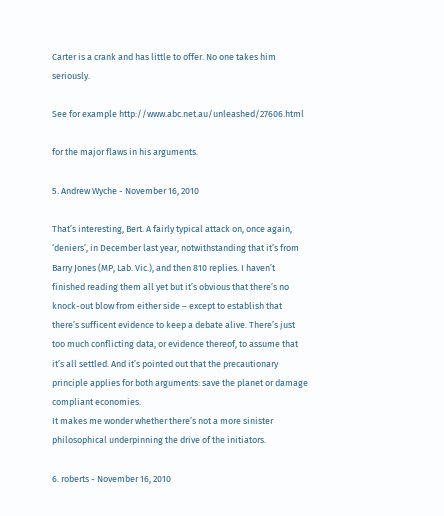Carter is a crank and has little to offer. No one takes him seriously.

See for example http://www.abc.net.au/unleashed/27606.html

for the major flaws in his arguments.

5. Andrew Wyche - November 16, 2010

That’s interesting, Bert. A fairly typical attack on, once again, ‘deniers’, in December last year, notwithstanding that it’s from Barry Jones (MP, Lab. Vic.), and then 810 replies. I haven’t finished reading them all yet but it’s obvious that there’s no knock-out blow from either side – except to establish that there’s sufficent evidence to keep a debate alive. There’s just too much conflicting data, or evidence thereof, to assume that it’s all settled. And it’s pointed out that the precautionary principle applies for both arguments: save the planet or damage compliant economies.
It makes me wonder whether there’s not a more sinister philosophical underpinning the drive of the initiators.

6. roberts - November 16, 2010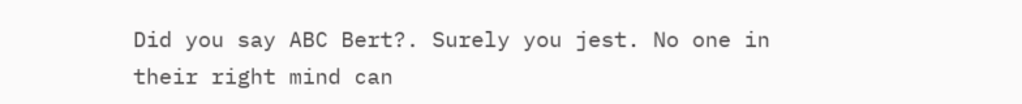Did you say ABC Bert?. Surely you jest. No one in their right mind can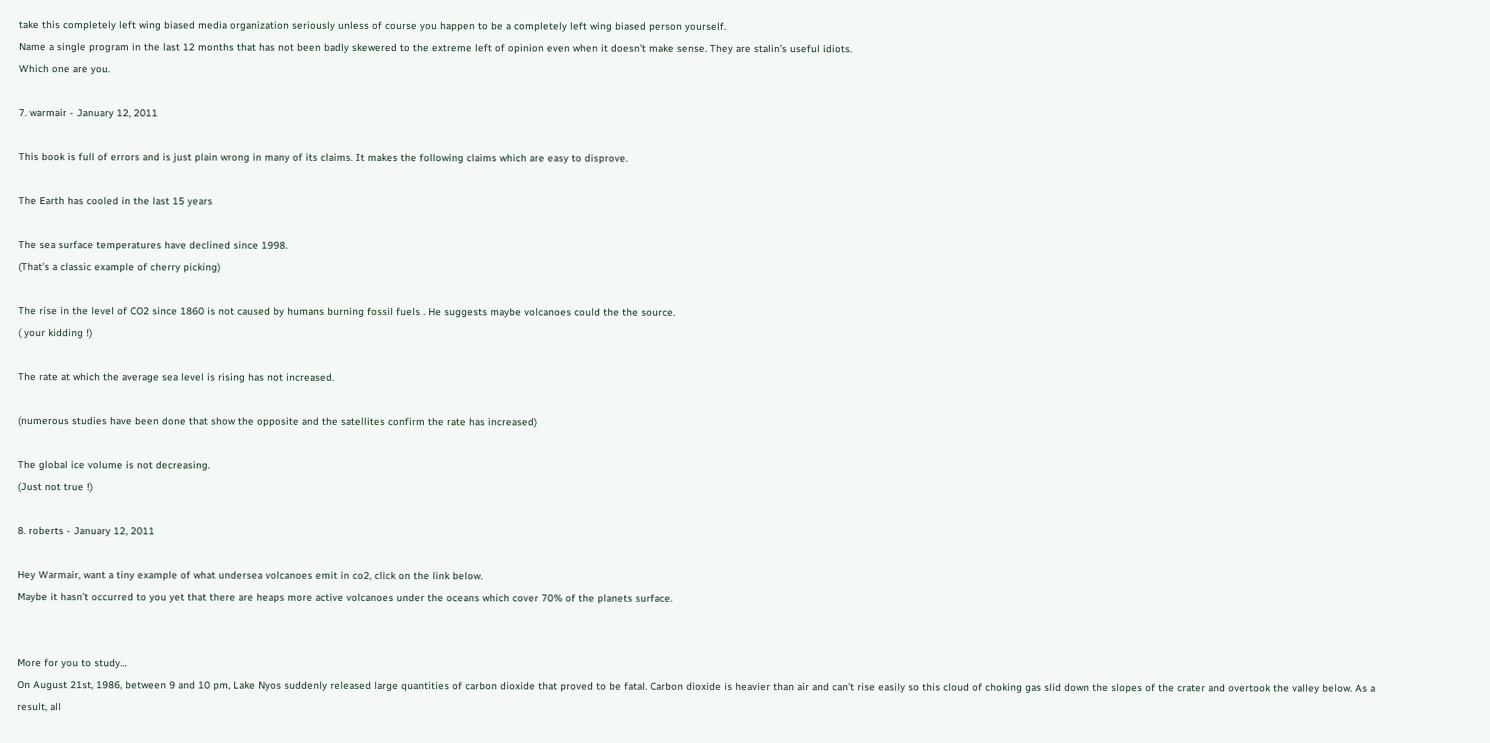take this completely left wing biased media organization seriously unless of course you happen to be a completely left wing biased person yourself.
Name a single program in the last 12 months that has not been badly skewered to the extreme left of opinion even when it doesn’t make sense. They are stalin’s useful idiots.
Which one are you.

7. warmair - January 12, 2011

This book is full of errors and is just plain wrong in many of its claims. It makes the following claims which are easy to disprove.

The Earth has cooled in the last 15 years

The sea surface temperatures have declined since 1998.
(That’s a classic example of cherry picking)

The rise in the level of CO2 since 1860 is not caused by humans burning fossil fuels . He suggests maybe volcanoes could the the source.
( your kidding !)

The rate at which the average sea level is rising has not increased.

(numerous studies have been done that show the opposite and the satellites confirm the rate has increased)

The global ice volume is not decreasing.
(Just not true !)

8. roberts - January 12, 2011

Hey Warmair, want a tiny example of what undersea volcanoes emit in co2, click on the link below.
Maybe it hasn’t occurred to you yet that there are heaps more active volcanoes under the oceans which cover 70% of the planets surface.


More for you to study…
On August 21st, 1986, between 9 and 10 pm, Lake Nyos suddenly released large quantities of carbon dioxide that proved to be fatal. Carbon dioxide is heavier than air and can’t rise easily so this cloud of choking gas slid down the slopes of the crater and overtook the valley below. As a result, all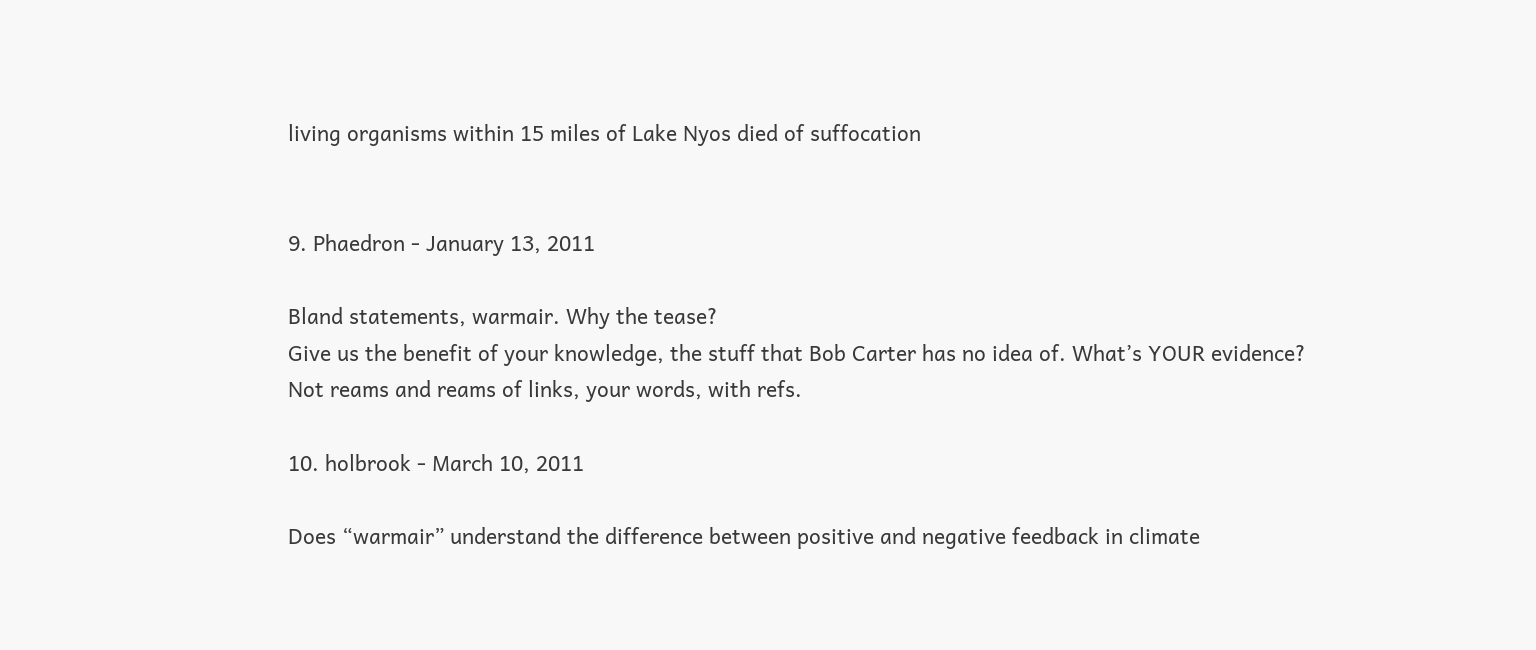living organisms within 15 miles of Lake Nyos died of suffocation


9. Phaedron - January 13, 2011

Bland statements, warmair. Why the tease?
Give us the benefit of your knowledge, the stuff that Bob Carter has no idea of. What’s YOUR evidence?
Not reams and reams of links, your words, with refs.

10. holbrook - March 10, 2011

Does “warmair” understand the difference between positive and negative feedback in climate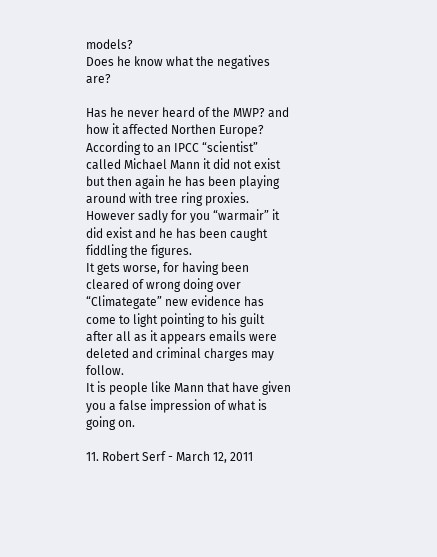models?
Does he know what the negatives are?

Has he never heard of the MWP? and how it affected Northen Europe?
According to an IPCC “scientist” called Michael Mann it did not exist but then again he has been playing around with tree ring proxies.
However sadly for you “warmair” it did exist and he has been caught fiddling the figures.
It gets worse, for having been cleared of wrong doing over “Climategate” new evidence has come to light pointing to his guilt after all as it appears emails were deleted and criminal charges may follow.
It is people like Mann that have given you a false impression of what is going on.

11. Robert Serf - March 12, 2011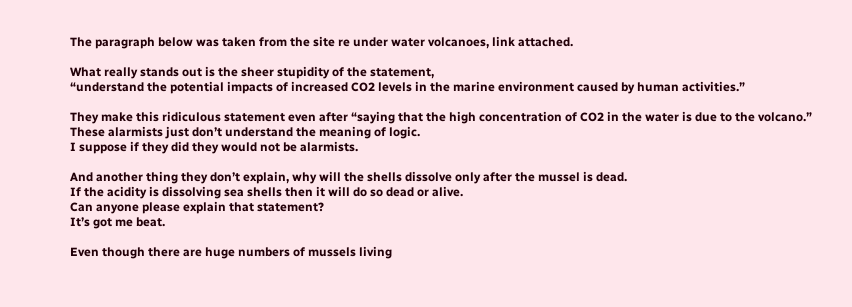The paragraph below was taken from the site re under water volcanoes, link attached.

What really stands out is the sheer stupidity of the statement,
“understand the potential impacts of increased CO2 levels in the marine environment caused by human activities.”

They make this ridiculous statement even after “saying that the high concentration of CO2 in the water is due to the volcano.”
These alarmists just don’t understand the meaning of logic.
I suppose if they did they would not be alarmists.

And another thing they don’t explain, why will the shells dissolve only after the mussel is dead.
If the acidity is dissolving sea shells then it will do so dead or alive.
Can anyone please explain that statement?
It’s got me beat.

Even though there are huge numbers of mussels living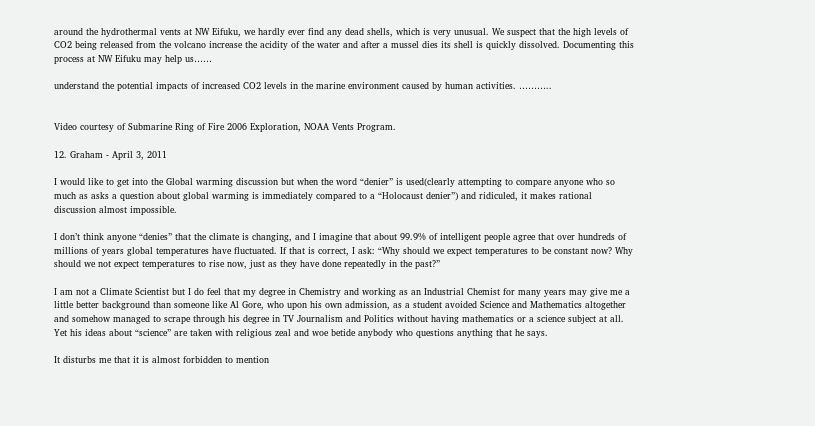around the hydrothermal vents at NW Eifuku, we hardly ever find any dead shells, which is very unusual. We suspect that the high levels of CO2 being released from the volcano increase the acidity of the water and after a mussel dies its shell is quickly dissolved. Documenting this process at NW Eifuku may help us……

understand the potential impacts of increased CO2 levels in the marine environment caused by human activities. ………..


Video courtesy of Submarine Ring of Fire 2006 Exploration, NOAA Vents Program.

12. Graham - April 3, 2011

I would like to get into the Global warming discussion but when the word “denier” is used(clearly attempting to compare anyone who so much as asks a question about global warming is immediately compared to a “Holocaust denier”) and ridiculed, it makes rational discussion almost impossible.

I don’t think anyone “denies” that the climate is changing, and I imagine that about 99.9% of intelligent people agree that over hundreds of millions of years global temperatures have fluctuated. If that is correct, I ask: “Why should we expect temperatures to be constant now? Why should we not expect temperatures to rise now, just as they have done repeatedly in the past?”

I am not a Climate Scientist but I do feel that my degree in Chemistry and working as an Industrial Chemist for many years may give me a little better background than someone like Al Gore, who upon his own admission, as a student avoided Science and Mathematics altogether and somehow managed to scrape through his degree in TV Journalism and Politics without having mathematics or a science subject at all. Yet his ideas about “science” are taken with religious zeal and woe betide anybody who questions anything that he says.

It disturbs me that it is almost forbidden to mention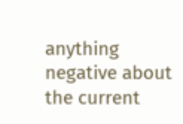anything negative about the current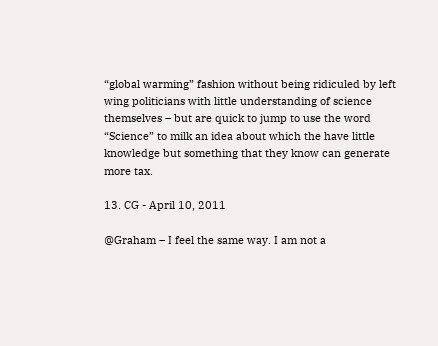“global warming” fashion without being ridiculed by left wing politicians with little understanding of science themselves – but are quick to jump to use the word “Science” to milk an idea about which the have little knowledge but something that they know can generate more tax.

13. CG - April 10, 2011

@Graham – I feel the same way. I am not a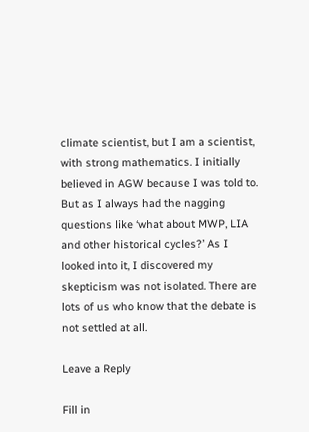climate scientist, but I am a scientist, with strong mathematics. I initially believed in AGW because I was told to. But as I always had the nagging questions like ‘what about MWP, LIA and other historical cycles?’ As I looked into it, I discovered my skepticism was not isolated. There are lots of us who know that the debate is not settled at all.

Leave a Reply

Fill in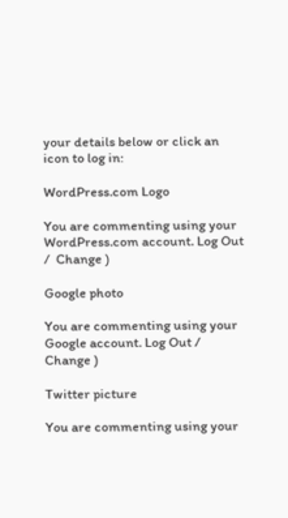your details below or click an icon to log in:

WordPress.com Logo

You are commenting using your WordPress.com account. Log Out /  Change )

Google photo

You are commenting using your Google account. Log Out /  Change )

Twitter picture

You are commenting using your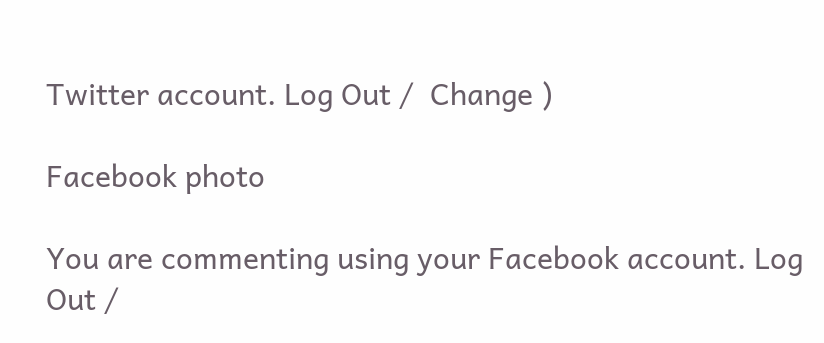Twitter account. Log Out /  Change )

Facebook photo

You are commenting using your Facebook account. Log Out /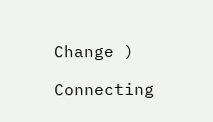Change )

Connecting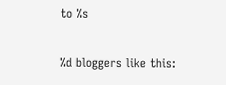to %s

%d bloggers like this: